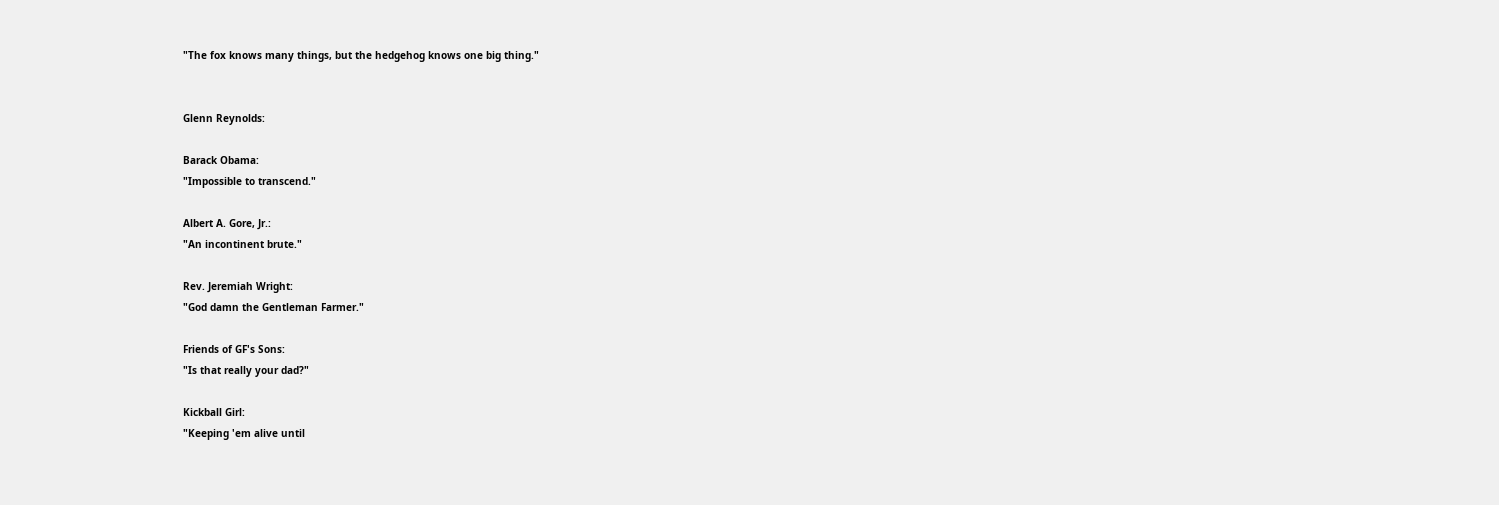"The fox knows many things, but the hedgehog knows one big thing."


Glenn Reynolds:

Barack Obama:
"Impossible to transcend."

Albert A. Gore, Jr.:
"An incontinent brute."

Rev. Jeremiah Wright:
"God damn the Gentleman Farmer."

Friends of GF's Sons:
"Is that really your dad?"

Kickball Girl:
"Keeping 'em alive until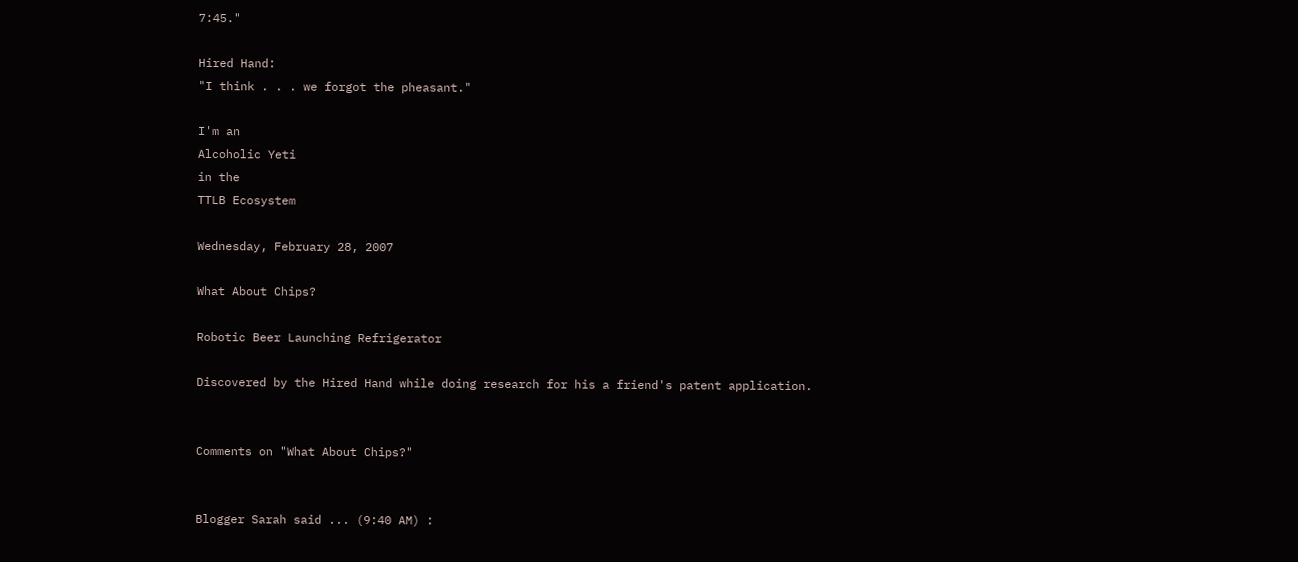7:45."

Hired Hand:
"I think . . . we forgot the pheasant."

I'm an
Alcoholic Yeti
in the
TTLB Ecosystem

Wednesday, February 28, 2007

What About Chips?

Robotic Beer Launching Refrigerator

Discovered by the Hired Hand while doing research for his a friend's patent application.


Comments on "What About Chips?"


Blogger Sarah said ... (9:40 AM) :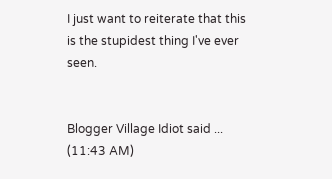I just want to reiterate that this is the stupidest thing I've ever seen.


Blogger Village Idiot said ... (11:43 AM)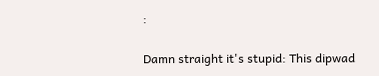:

Damn straight it's stupid: This dipwad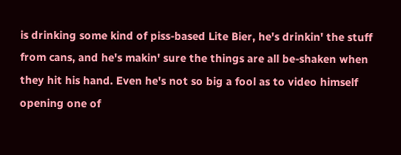is drinking some kind of piss-based Lite Bier, he's drinkin' the stuff from cans, and he's makin' sure the things are all be-shaken when they hit his hand. Even he's not so big a fool as to video himself opening one of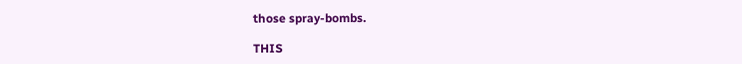those spray-bombs.

THIS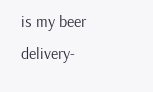is my beer delivery-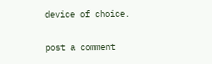device of choice.


post a comment